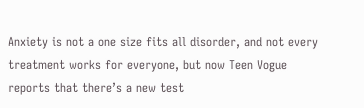Anxiety is not a one size fits all disorder, and not every treatment works for everyone, but now Teen Vogue reports that there’s a new test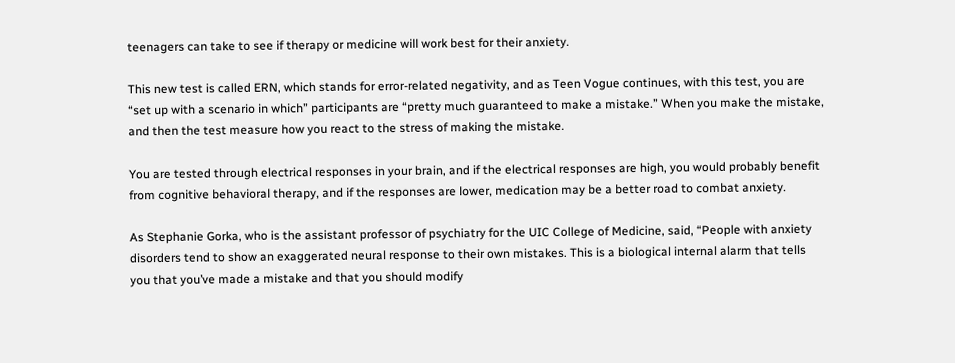teenagers can take to see if therapy or medicine will work best for their anxiety.

This new test is called ERN, which stands for error-related negativity, and as Teen Vogue continues, with this test, you are “set up with a scenario in which” participants are “pretty much guaranteed to make a mistake.” When you make the mistake, and then the test measure how you react to the stress of making the mistake.

You are tested through electrical responses in your brain, and if the electrical responses are high, you would probably benefit from cognitive behavioral therapy, and if the responses are lower, medication may be a better road to combat anxiety.

As Stephanie Gorka, who is the assistant professor of psychiatry for the UIC College of Medicine, said, “People with anxiety disorders tend to show an exaggerated neural response to their own mistakes. This is a biological internal alarm that tells you that you’ve made a mistake and that you should modify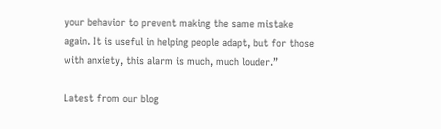your behavior to prevent making the same mistake again. It is useful in helping people adapt, but for those with anxiety, this alarm is much, much louder.”

Latest from our blog